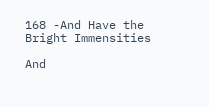168 -And Have the Bright Immensities

And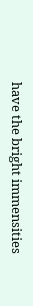have the bright immensities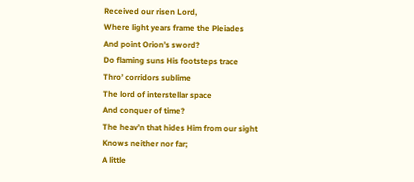Received our risen Lord,
Where light years frame the Pleiades
And point Orion’s sword?
Do flaming suns His footsteps trace
Thro’ corridors sublime
The lord of interstellar space
And conquer of time?
The heav’n that hides Him from our sight
Knows neither nor far;
A little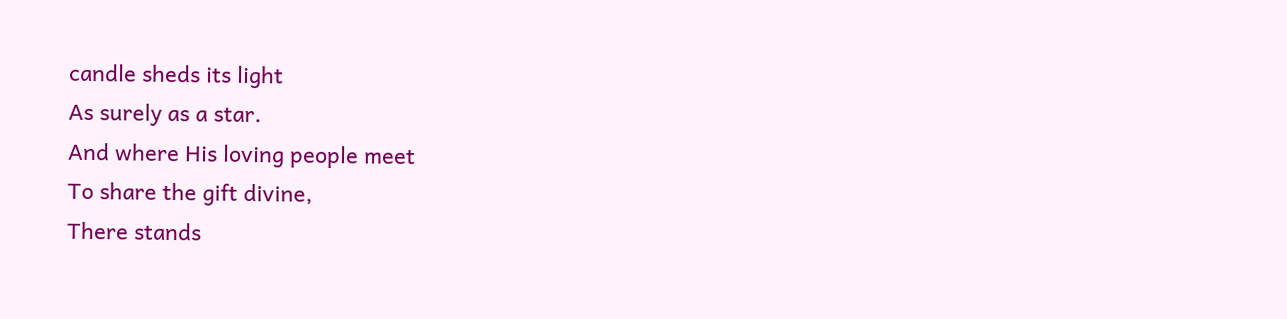candle sheds its light
As surely as a star.
And where His loving people meet
To share the gift divine,
There stands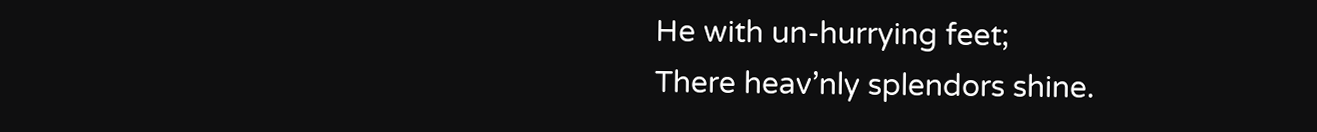He with un-hurrying feet;
There heav’nly splendors shine.